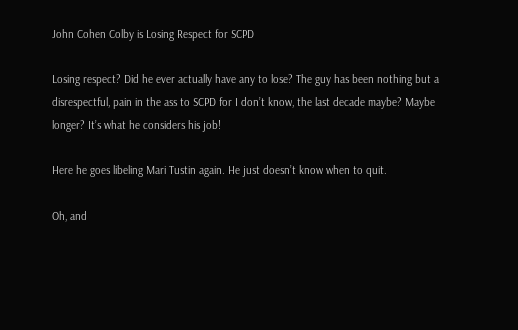John Cohen Colby is Losing Respect for SCPD

Losing respect? Did he ever actually have any to lose? The guy has been nothing but a disrespectful, pain in the ass to SCPD for I don’t know, the last decade maybe? Maybe longer? It’s what he considers his job!

Here he goes libeling Mari Tustin again. He just doesn’t know when to quit.

Oh, and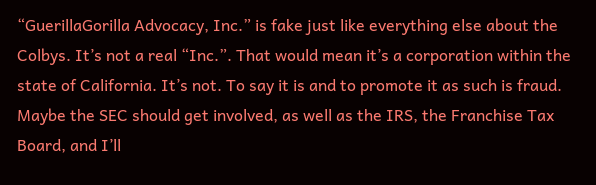“GuerillaGorilla Advocacy, Inc.” is fake just like everything else about the Colbys. It’s not a real “Inc.”. That would mean it’s a corporation within the state of California. It’s not. To say it is and to promote it as such is fraud. Maybe the SEC should get involved, as well as the IRS, the Franchise Tax Board, and I’ll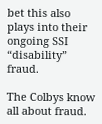bet this also plays into their ongoing SSI “disability” fraud.

The Colbys know all about fraud.